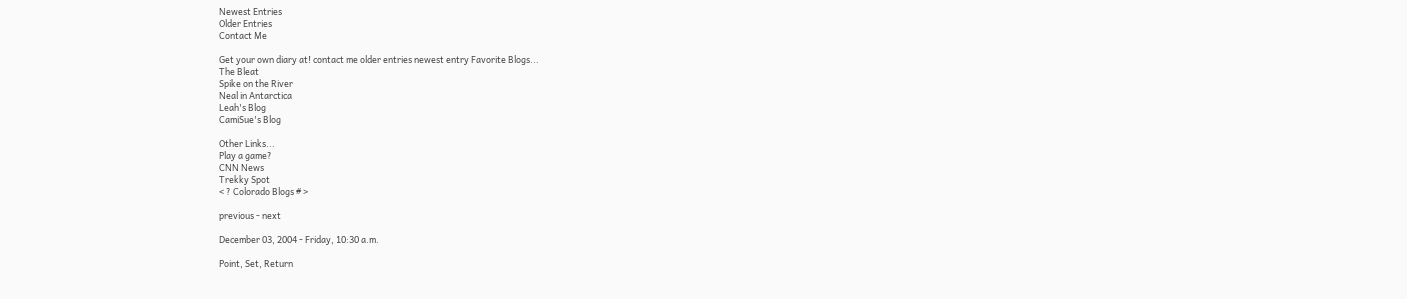Newest Entries
Older Entries
Contact Me

Get your own diary at! contact me older entries newest entry Favorite Blogs...
The Bleat
Spike on the River
Neal in Antarctica
Leah's Blog
CamiSue's Blog

Other Links...
Play a game?
CNN News
Trekky Spot
< ? Colorado Blogs # >

previous - next

December 03, 2004 - Friday, 10:30 a.m.

Point, Set, Return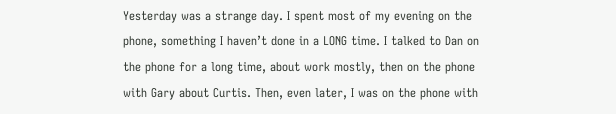Yesterday was a strange day. I spent most of my evening on the phone, something I haven’t done in a LONG time. I talked to Dan on the phone for a long time, about work mostly, then on the phone with Gary about Curtis. Then, even later, I was on the phone with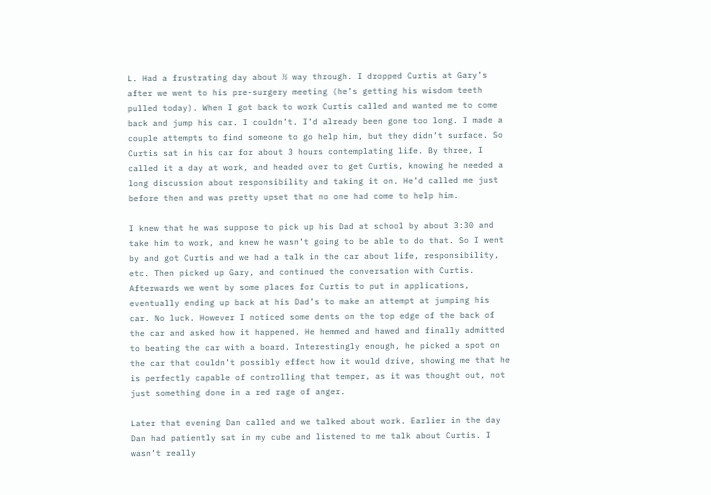L. Had a frustrating day about ½ way through. I dropped Curtis at Gary’s after we went to his pre-surgery meeting (he’s getting his wisdom teeth pulled today). When I got back to work Curtis called and wanted me to come back and jump his car. I couldn’t. I’d already been gone too long. I made a couple attempts to find someone to go help him, but they didn’t surface. So Curtis sat in his car for about 3 hours contemplating life. By three, I called it a day at work, and headed over to get Curtis, knowing he needed a long discussion about responsibility and taking it on. He’d called me just before then and was pretty upset that no one had come to help him.

I knew that he was suppose to pick up his Dad at school by about 3:30 and take him to work, and knew he wasn’t going to be able to do that. So I went by and got Curtis and we had a talk in the car about life, responsibility, etc. Then picked up Gary, and continued the conversation with Curtis. Afterwards we went by some places for Curtis to put in applications, eventually ending up back at his Dad’s to make an attempt at jumping his car. No luck. However I noticed some dents on the top edge of the back of the car and asked how it happened. He hemmed and hawed and finally admitted to beating the car with a board. Interestingly enough, he picked a spot on the car that couldn’t possibly effect how it would drive, showing me that he is perfectly capable of controlling that temper, as it was thought out, not just something done in a red rage of anger.

Later that evening Dan called and we talked about work. Earlier in the day Dan had patiently sat in my cube and listened to me talk about Curtis. I wasn’t really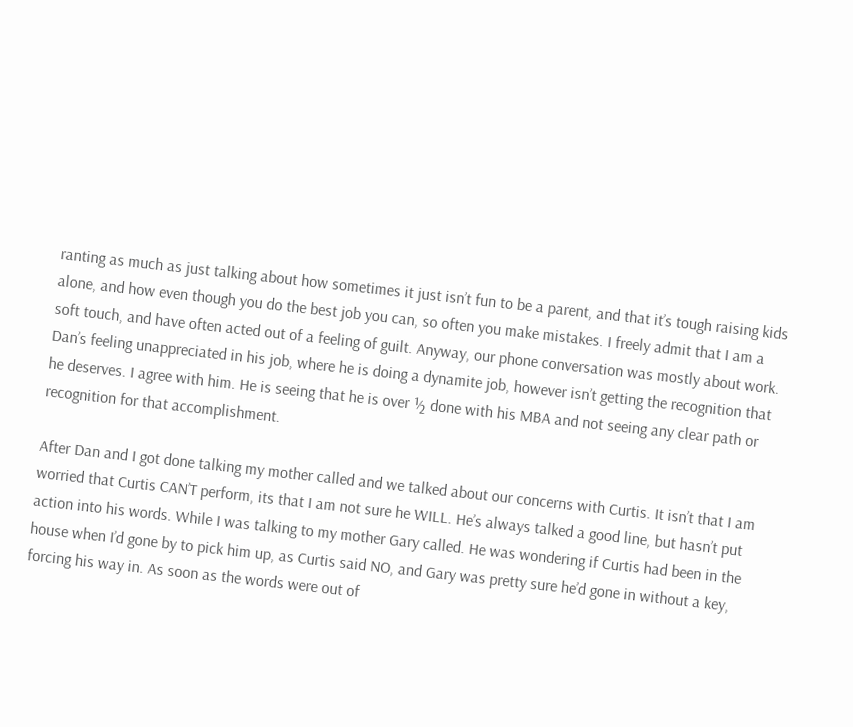ranting as much as just talking about how sometimes it just isn’t fun to be a parent, and that it’s tough raising kids alone, and how even though you do the best job you can, so often you make mistakes. I freely admit that I am a soft touch, and have often acted out of a feeling of guilt. Anyway, our phone conversation was mostly about work. Dan’s feeling unappreciated in his job, where he is doing a dynamite job, however isn’t getting the recognition that he deserves. I agree with him. He is seeing that he is over ½ done with his MBA and not seeing any clear path or recognition for that accomplishment.

After Dan and I got done talking my mother called and we talked about our concerns with Curtis. It isn’t that I am worried that Curtis CAN’T perform, its that I am not sure he WILL. He’s always talked a good line, but hasn’t put action into his words. While I was talking to my mother Gary called. He was wondering if Curtis had been in the house when I’d gone by to pick him up, as Curtis said NO, and Gary was pretty sure he’d gone in without a key, forcing his way in. As soon as the words were out of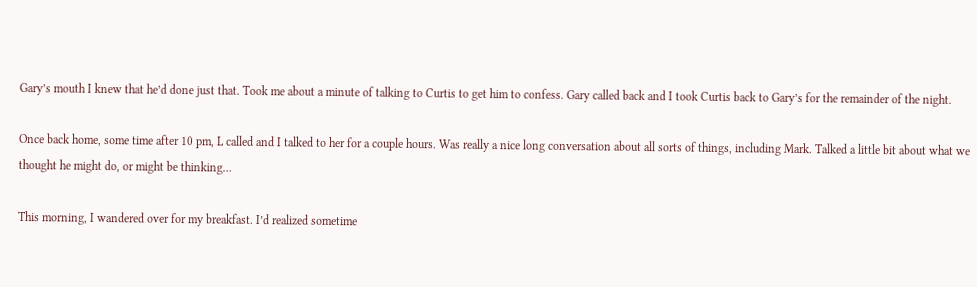Gary’s mouth I knew that he’d done just that. Took me about a minute of talking to Curtis to get him to confess. Gary called back and I took Curtis back to Gary’s for the remainder of the night.

Once back home, some time after 10 pm, L called and I talked to her for a couple hours. Was really a nice long conversation about all sorts of things, including Mark. Talked a little bit about what we thought he might do, or might be thinking…

This morning, I wandered over for my breakfast. I’d realized sometime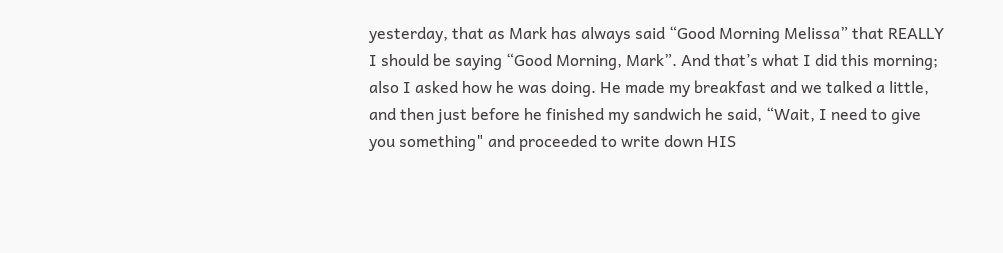yesterday, that as Mark has always said “Good Morning Melissa” that REALLY I should be saying “Good Morning, Mark”. And that’s what I did this morning; also I asked how he was doing. He made my breakfast and we talked a little, and then just before he finished my sandwich he said, “Wait, I need to give you something" and proceeded to write down HIS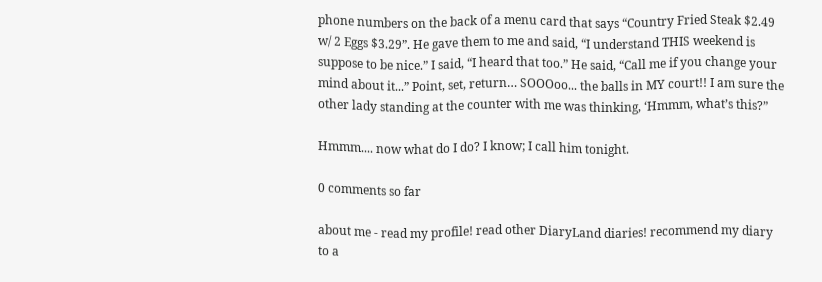phone numbers on the back of a menu card that says “Country Fried Steak $2.49 w/ 2 Eggs $3.29”. He gave them to me and said, “I understand THIS weekend is suppose to be nice.” I said, “I heard that too.” He said, “Call me if you change your mind about it...” Point, set, return… SOOOoo... the balls in MY court!! I am sure the other lady standing at the counter with me was thinking, ‘Hmmm, what’s this?”

Hmmm.... now what do I do? I know; I call him tonight.

0 comments so far

about me - read my profile! read other DiaryLand diaries! recommend my diary to a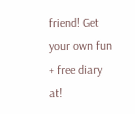friend! Get your own fun + free diary at!